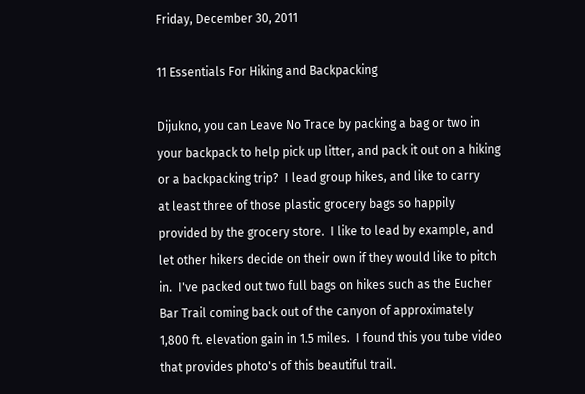Friday, December 30, 2011

11 Essentials For Hiking and Backpacking

Dijukno, you can Leave No Trace by packing a bag or two in your backpack to help pick up litter, and pack it out on a hiking or a backpacking trip?  I lead group hikes, and like to carry
at least three of those plastic grocery bags so happily provided by the grocery store.  I like to lead by example, and let other hikers decide on their own if they would like to pitch in.  I've packed out two full bags on hikes such as the Eucher Bar Trail coming back out of the canyon of approximately 1,800 ft. elevation gain in 1.5 miles.  I found this you tube video that provides photo's of this beautiful trail.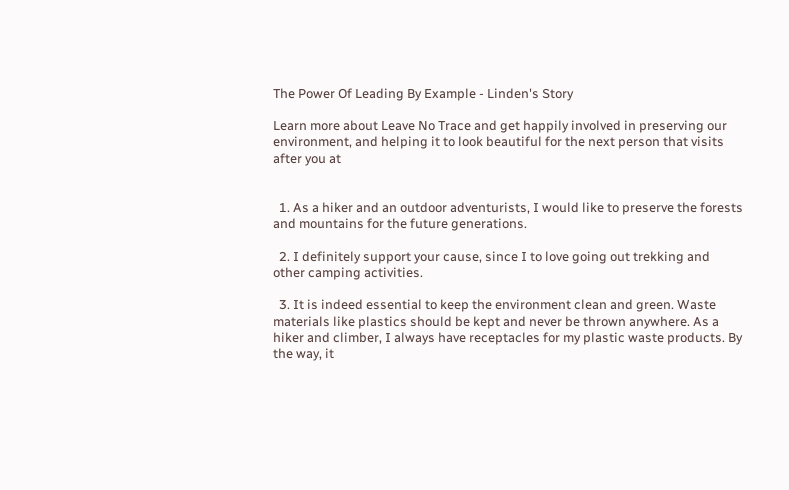The Power Of Leading By Example - Linden's Story

Learn more about Leave No Trace and get happily involved in preserving our environment, and helping it to look beautiful for the next person that visits after you at


  1. As a hiker and an outdoor adventurists, I would like to preserve the forests and mountains for the future generations.

  2. I definitely support your cause, since I to love going out trekking and other camping activities.

  3. It is indeed essential to keep the environment clean and green. Waste materials like plastics should be kept and never be thrown anywhere. As a hiker and climber, I always have receptacles for my plastic waste products. By the way, it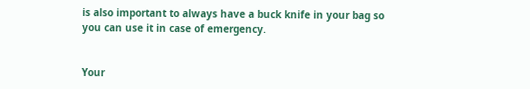is also important to always have a buck knife in your bag so you can use it in case of emergency.


Your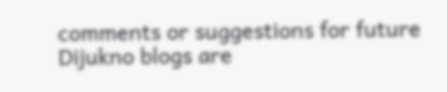comments or suggestions for future Dijukno blogs are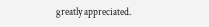greatly appreciated.